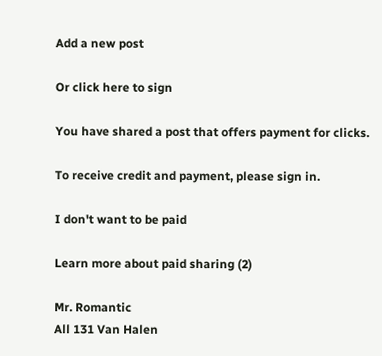Add a new post

Or click here to sign

You have shared a post that offers payment for clicks.

To receive credit and payment, please sign in.

I don't want to be paid

Learn more about paid sharing (2)

Mr. Romantic
All 131 Van Halen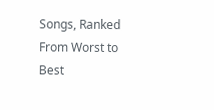Songs, Ranked From Worst to Best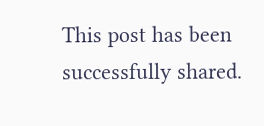This post has been successfully shared.